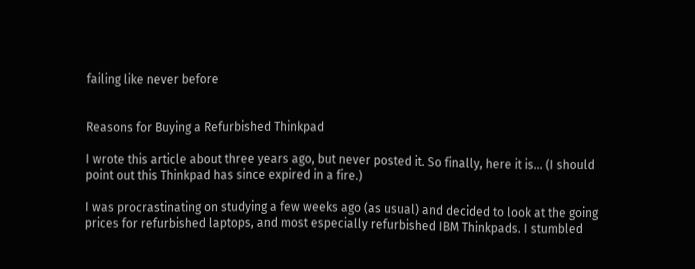failing like never before


Reasons for Buying a Refurbished Thinkpad

I wrote this article about three years ago, but never posted it. So finally, here it is... (I should point out this Thinkpad has since expired in a fire.)

I was procrastinating on studying a few weeks ago (as usual) and decided to look at the going prices for refurbished laptops, and most especially refurbished IBM Thinkpads. I stumbled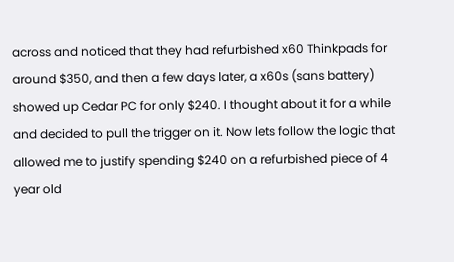across and noticed that they had refurbished x60 Thinkpads for around $350, and then a few days later, a x60s (sans battery) showed up Cedar PC for only $240. I thought about it for a while and decided to pull the trigger on it. Now lets follow the logic that allowed me to justify spending $240 on a refurbished piece of 4 year old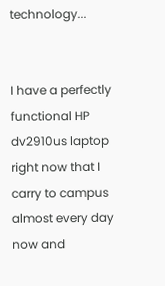technology...


I have a perfectly functional HP dv2910us laptop right now that I carry to campus almost every day now and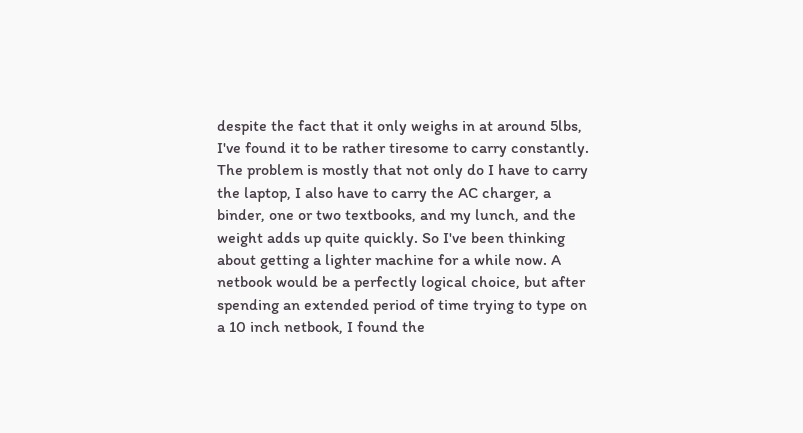despite the fact that it only weighs in at around 5lbs, I've found it to be rather tiresome to carry constantly. The problem is mostly that not only do I have to carry the laptop, I also have to carry the AC charger, a binder, one or two textbooks, and my lunch, and the weight adds up quite quickly. So I've been thinking about getting a lighter machine for a while now. A netbook would be a perfectly logical choice, but after spending an extended period of time trying to type on a 10 inch netbook, I found the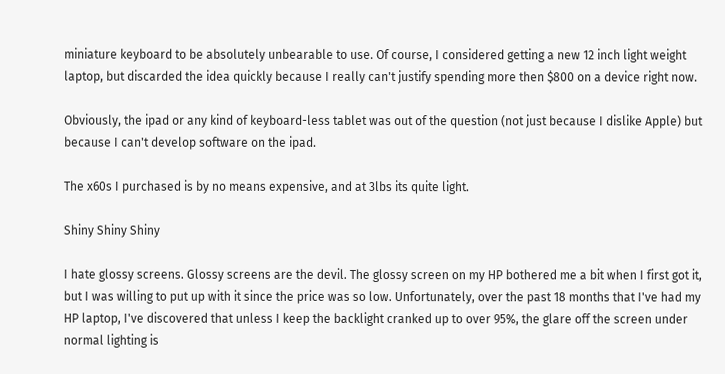miniature keyboard to be absolutely unbearable to use. Of course, I considered getting a new 12 inch light weight laptop, but discarded the idea quickly because I really can't justify spending more then $800 on a device right now.

Obviously, the ipad or any kind of keyboard-less tablet was out of the question (not just because I dislike Apple) but because I can't develop software on the ipad.

The x60s I purchased is by no means expensive, and at 3lbs its quite light.

Shiny Shiny Shiny

I hate glossy screens. Glossy screens are the devil. The glossy screen on my HP bothered me a bit when I first got it, but I was willing to put up with it since the price was so low. Unfortunately, over the past 18 months that I've had my HP laptop, I've discovered that unless I keep the backlight cranked up to over 95%, the glare off the screen under normal lighting is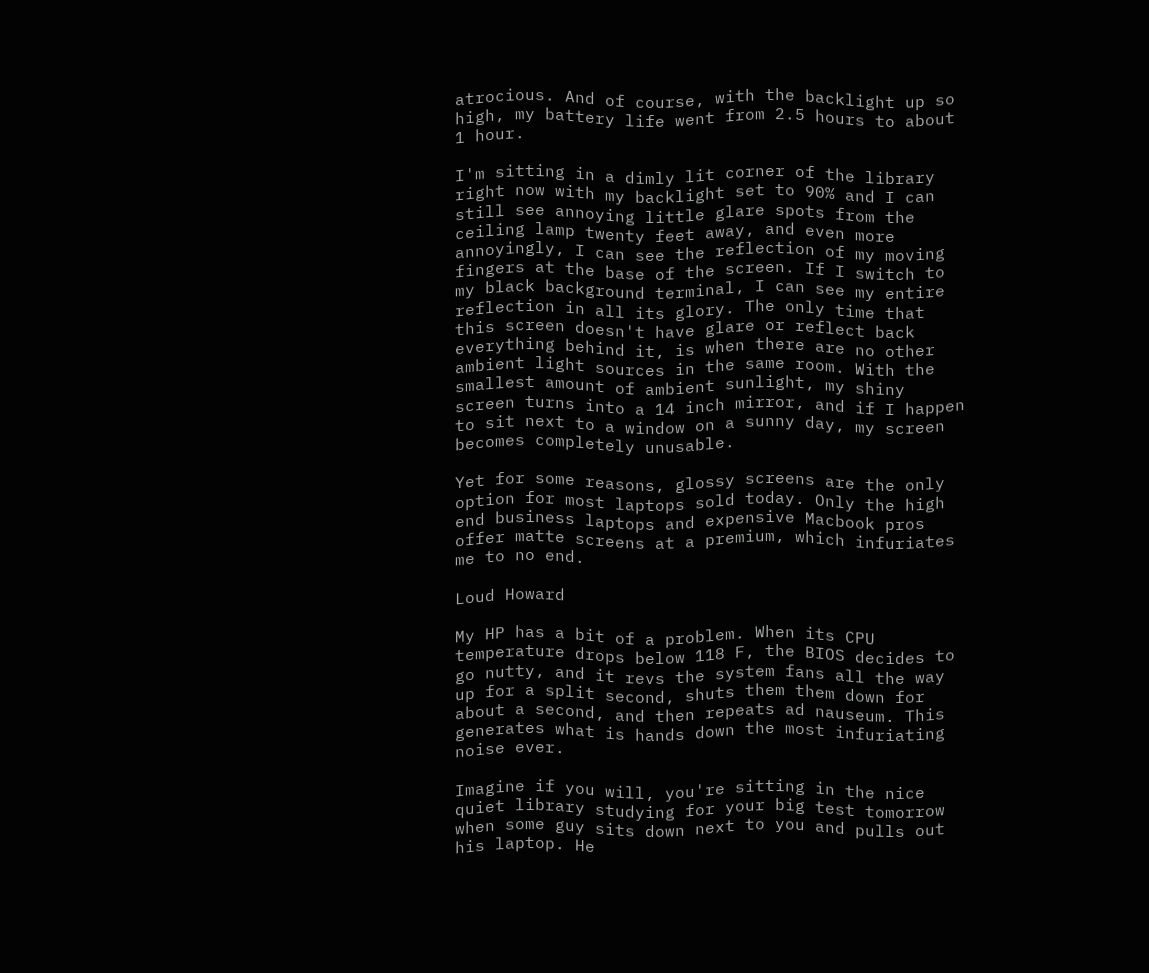atrocious. And of course, with the backlight up so high, my battery life went from 2.5 hours to about 1 hour.

I'm sitting in a dimly lit corner of the library right now with my backlight set to 90% and I can still see annoying little glare spots from the ceiling lamp twenty feet away, and even more annoyingly, I can see the reflection of my moving fingers at the base of the screen. If I switch to my black background terminal, I can see my entire reflection in all its glory. The only time that this screen doesn't have glare or reflect back everything behind it, is when there are no other ambient light sources in the same room. With the smallest amount of ambient sunlight, my shiny screen turns into a 14 inch mirror, and if I happen to sit next to a window on a sunny day, my screen becomes completely unusable.

Yet for some reasons, glossy screens are the only option for most laptops sold today. Only the high end business laptops and expensive Macbook pros offer matte screens at a premium, which infuriates me to no end.

Loud Howard

My HP has a bit of a problem. When its CPU temperature drops below 118 F, the BIOS decides to go nutty, and it revs the system fans all the way up for a split second, shuts them them down for about a second, and then repeats ad nauseum. This generates what is hands down the most infuriating noise ever.

Imagine if you will, you're sitting in the nice quiet library studying for your big test tomorrow when some guy sits down next to you and pulls out his laptop. He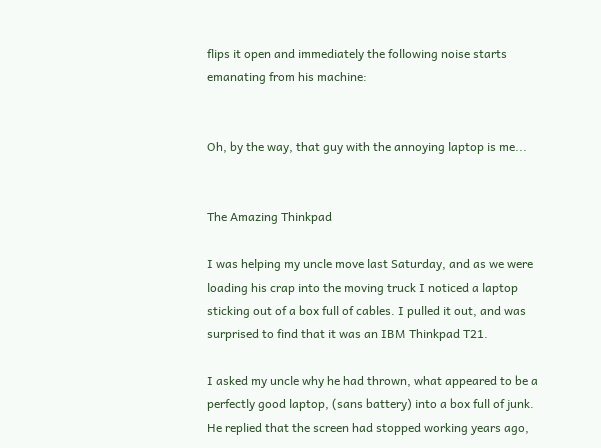flips it open and immediately the following noise starts emanating from his machine:


Oh, by the way, that guy with the annoying laptop is me...


The Amazing Thinkpad

I was helping my uncle move last Saturday, and as we were loading his crap into the moving truck I noticed a laptop sticking out of a box full of cables. I pulled it out, and was surprised to find that it was an IBM Thinkpad T21.

I asked my uncle why he had thrown, what appeared to be a perfectly good laptop, (sans battery) into a box full of junk. He replied that the screen had stopped working years ago,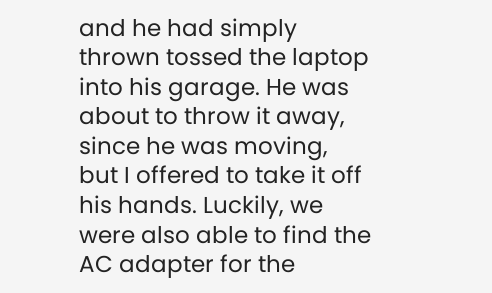and he had simply thrown tossed the laptop into his garage. He was about to throw it away, since he was moving, but I offered to take it off his hands. Luckily, we were also able to find the AC adapter for the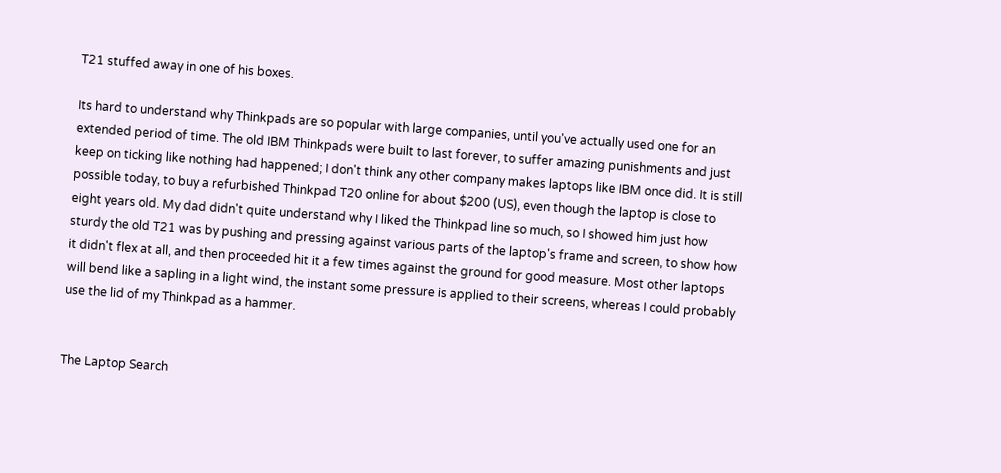T21 stuffed away in one of his boxes.

Its hard to understand why Thinkpads are so popular with large companies, until you've actually used one for an extended period of time. The old IBM Thinkpads were built to last forever, to suffer amazing punishments and just keep on ticking like nothing had happened; I don't think any other company makes laptops like IBM once did. It is still possible today, to buy a refurbished Thinkpad T20 online for about $200 (US), even though the laptop is close to eight years old. My dad didn't quite understand why I liked the Thinkpad line so much, so I showed him just how sturdy the old T21 was by pushing and pressing against various parts of the laptop's frame and screen, to show how it didn't flex at all, and then proceeded hit it a few times against the ground for good measure. Most other laptops will bend like a sapling in a light wind, the instant some pressure is applied to their screens, whereas I could probably use the lid of my Thinkpad as a hammer.


The Laptop Search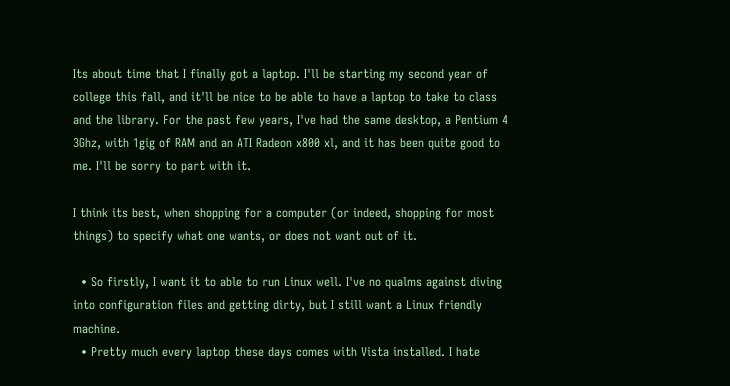Its about time that I finally got a laptop. I'll be starting my second year of college this fall, and it'll be nice to be able to have a laptop to take to class and the library. For the past few years, I've had the same desktop, a Pentium 4 3Ghz, with 1gig of RAM and an ATI Radeon x800 xl, and it has been quite good to me. I'll be sorry to part with it.

I think its best, when shopping for a computer (or indeed, shopping for most things) to specify what one wants, or does not want out of it.

  • So firstly, I want it to able to run Linux well. I've no qualms against diving into configuration files and getting dirty, but I still want a Linux friendly machine.
  • Pretty much every laptop these days comes with Vista installed. I hate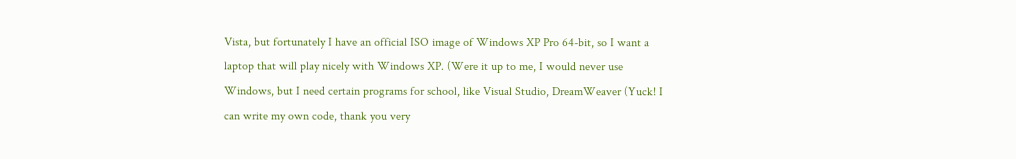Vista, but fortunately I have an official ISO image of Windows XP Pro 64-bit, so I want a laptop that will play nicely with Windows XP. (Were it up to me, I would never use Windows, but I need certain programs for school, like Visual Studio, DreamWeaver (Yuck! I can write my own code, thank you very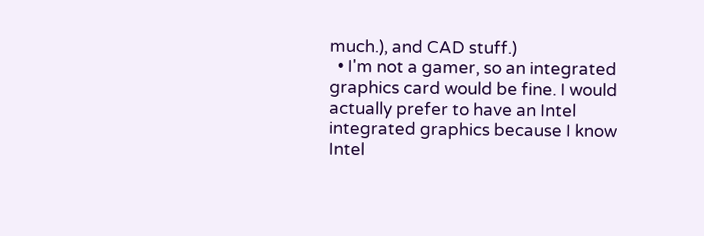much.), and CAD stuff.)
  • I'm not a gamer, so an integrated graphics card would be fine. I would actually prefer to have an Intel integrated graphics because I know Intel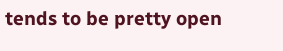tends to be pretty open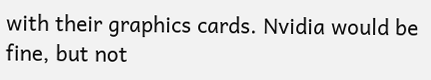with their graphics cards. Nvidia would be fine, but not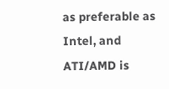as preferable as Intel, and ATI/AMD is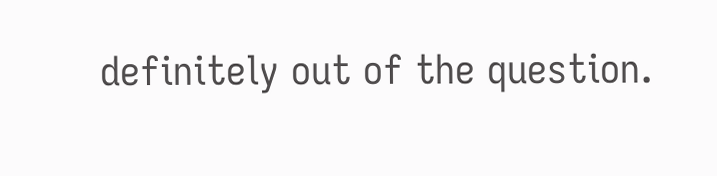definitely out of the question.